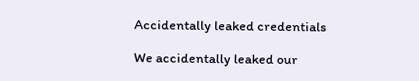Accidentally leaked credentials

We accidentally leaked our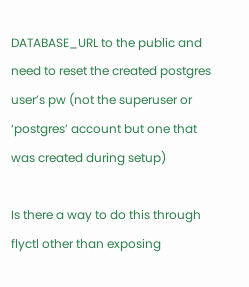DATABASE_URL to the public and need to reset the created postgres user’s pw (not the superuser or ‘postgres’ account but one that was created during setup)

Is there a way to do this through flyctl other than exposing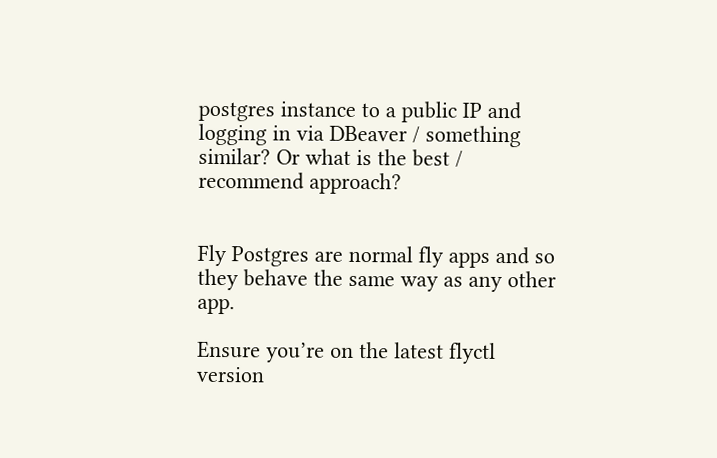postgres instance to a public IP and logging in via DBeaver / something similar? Or what is the best / recommend approach?


Fly Postgres are normal fly apps and so they behave the same way as any other app.

Ensure you’re on the latest flyctl version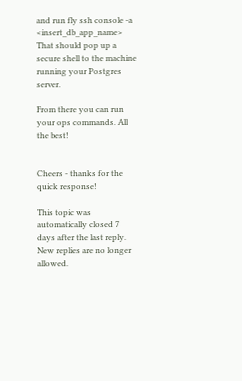and run fly ssh console -a <insert_db_app_name>
That should pop up a secure shell to the machine running your Postgres server.

From there you can run your ops commands. All the best!


Cheers - thanks for the quick response!

This topic was automatically closed 7 days after the last reply. New replies are no longer allowed.